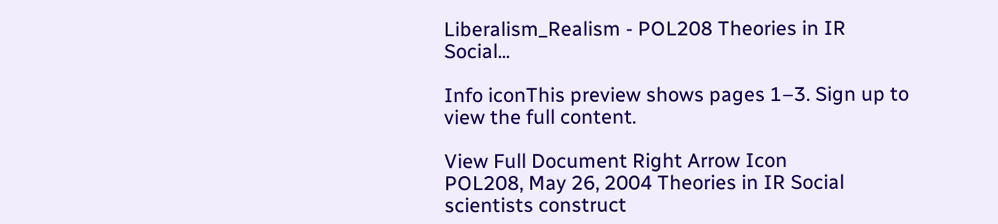Liberalism_Realism - POL208 Theories in IR Social...

Info iconThis preview shows pages 1–3. Sign up to view the full content.

View Full Document Right Arrow Icon
POL208, May 26, 2004 Theories in IR Social scientists construct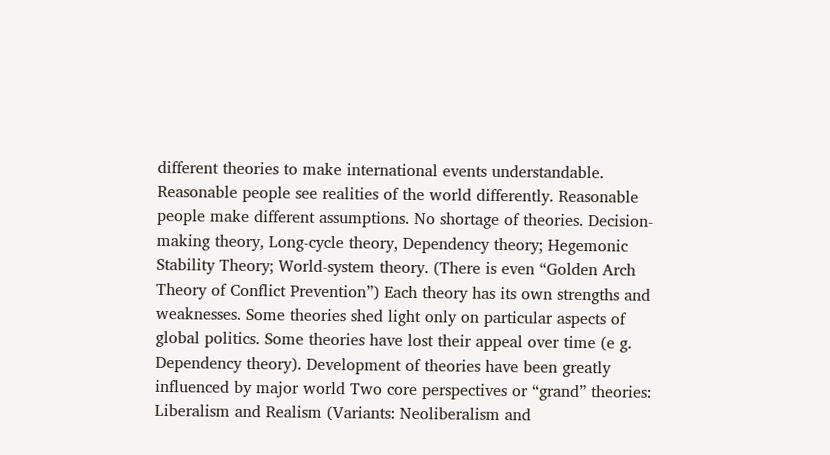different theories to make international events understandable. Reasonable people see realities of the world differently. Reasonable people make different assumptions. No shortage of theories. Decision-making theory, Long-cycle theory, Dependency theory; Hegemonic Stability Theory; World-system theory. (There is even “Golden Arch Theory of Conflict Prevention”) Each theory has its own strengths and weaknesses. Some theories shed light only on particular aspects of global politics. Some theories have lost their appeal over time (e g. Dependency theory). Development of theories have been greatly influenced by major world Two core perspectives or “grand” theories: Liberalism and Realism (Variants: Neoliberalism and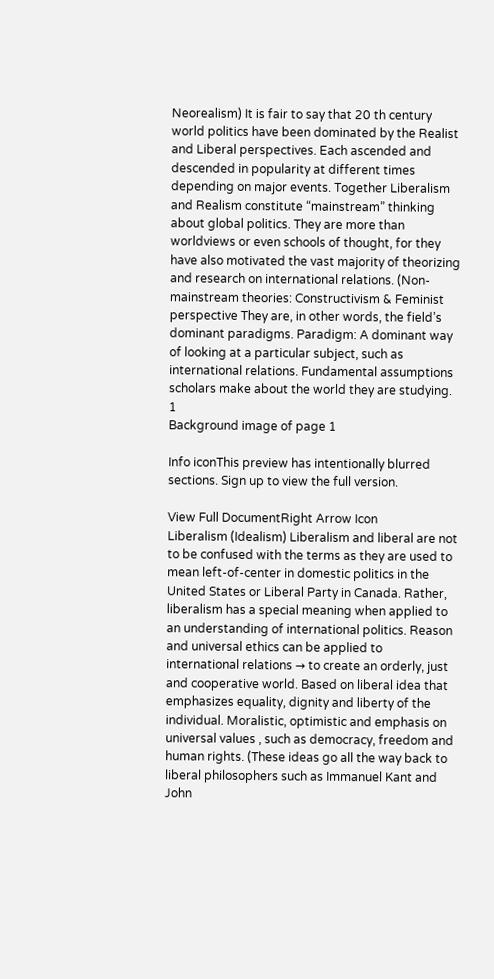Neorealism) It is fair to say that 20 th century world politics have been dominated by the Realist and Liberal perspectives. Each ascended and descended in popularity at different times depending on major events. Together Liberalism and Realism constitute “mainstream” thinking about global politics. They are more than worldviews or even schools of thought, for they have also motivated the vast majority of theorizing and research on international relations. (Non-mainstream theories: Constructivism & Feminist perspective They are, in other words, the field’s dominant paradigms. Paradigm: A dominant way of looking at a particular subject, such as international relations. Fundamental assumptions scholars make about the world they are studying. 1
Background image of page 1

Info iconThis preview has intentionally blurred sections. Sign up to view the full version.

View Full DocumentRight Arrow Icon
Liberalism (Idealism) Liberalism and liberal are not to be confused with the terms as they are used to mean left-of-center in domestic politics in the United States or Liberal Party in Canada. Rather, liberalism has a special meaning when applied to an understanding of international politics. Reason and universal ethics can be applied to international relations → to create an orderly, just and cooperative world. Based on liberal idea that emphasizes equality, dignity and liberty of the individual. Moralistic, optimistic and emphasis on universal values , such as democracy, freedom and human rights. (These ideas go all the way back to liberal philosophers such as Immanuel Kant and John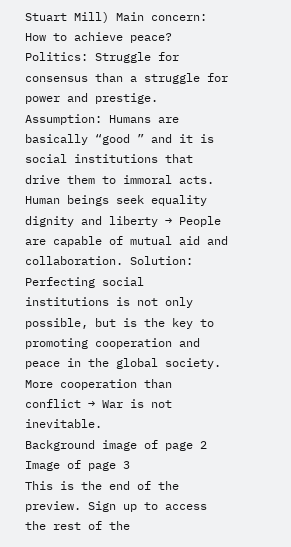Stuart Mill) Main concern: How to achieve peace? Politics: Struggle for consensus than a struggle for power and prestige. Assumption: Humans are basically “good ” and it is social institutions that drive them to immoral acts. Human beings seek equality dignity and liberty → People are capable of mutual aid and collaboration. Solution: Perfecting social institutions is not only possible, but is the key to promoting cooperation and peace in the global society. More cooperation than conflict → War is not inevitable.
Background image of page 2
Image of page 3
This is the end of the preview. Sign up to access the rest of the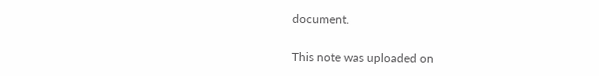document.

This note was uploaded on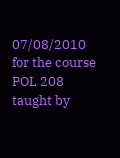07/08/2010 for the course POL 208 taught by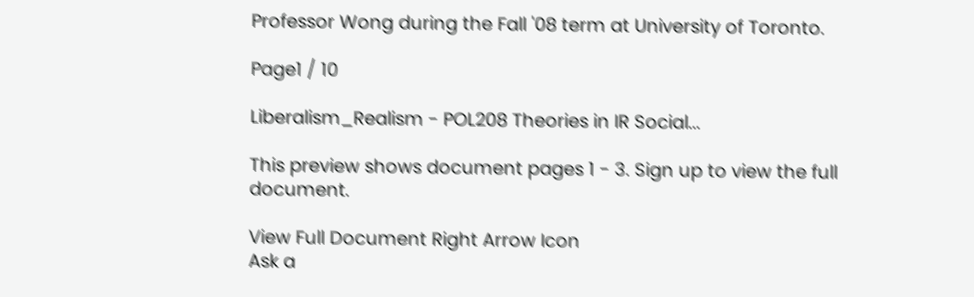Professor Wong during the Fall '08 term at University of Toronto.

Page1 / 10

Liberalism_Realism - POL208 Theories in IR Social...

This preview shows document pages 1 - 3. Sign up to view the full document.

View Full Document Right Arrow Icon
Ask a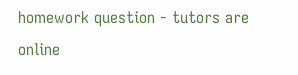homework question - tutors are online